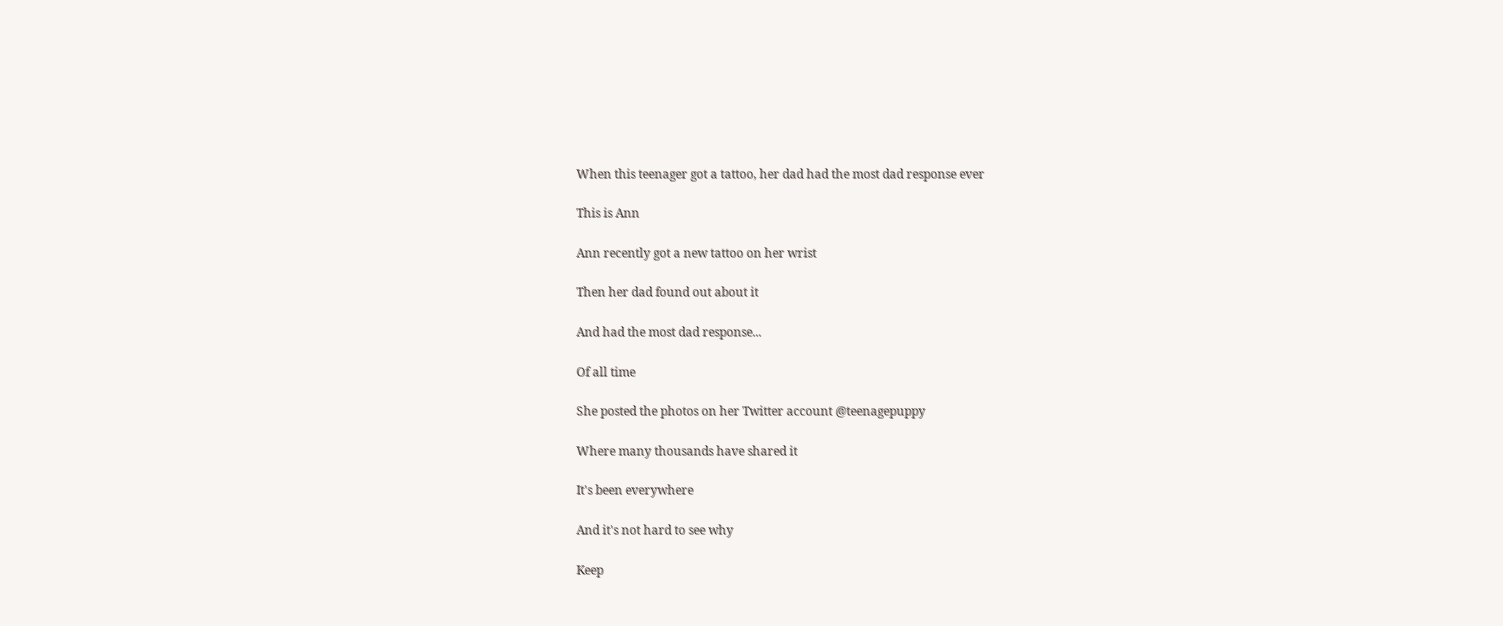When this teenager got a tattoo, her dad had the most dad response ever

This is Ann

Ann recently got a new tattoo on her wrist

Then her dad found out about it

And had the most dad response...

Of all time

She posted the photos on her Twitter account @teenagepuppy

Where many thousands have shared it

It's been everywhere

And it's not hard to see why

Keep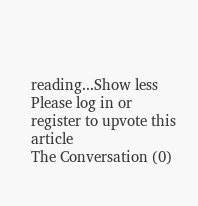reading...Show less
Please log in or register to upvote this article
The Conversation (0)